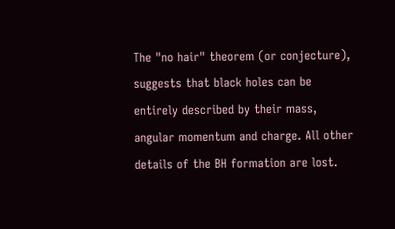The "no hair" theorem (or conjecture), suggests that black holes can be entirely described by their mass, angular momentum and charge. All other details of the BH formation are lost.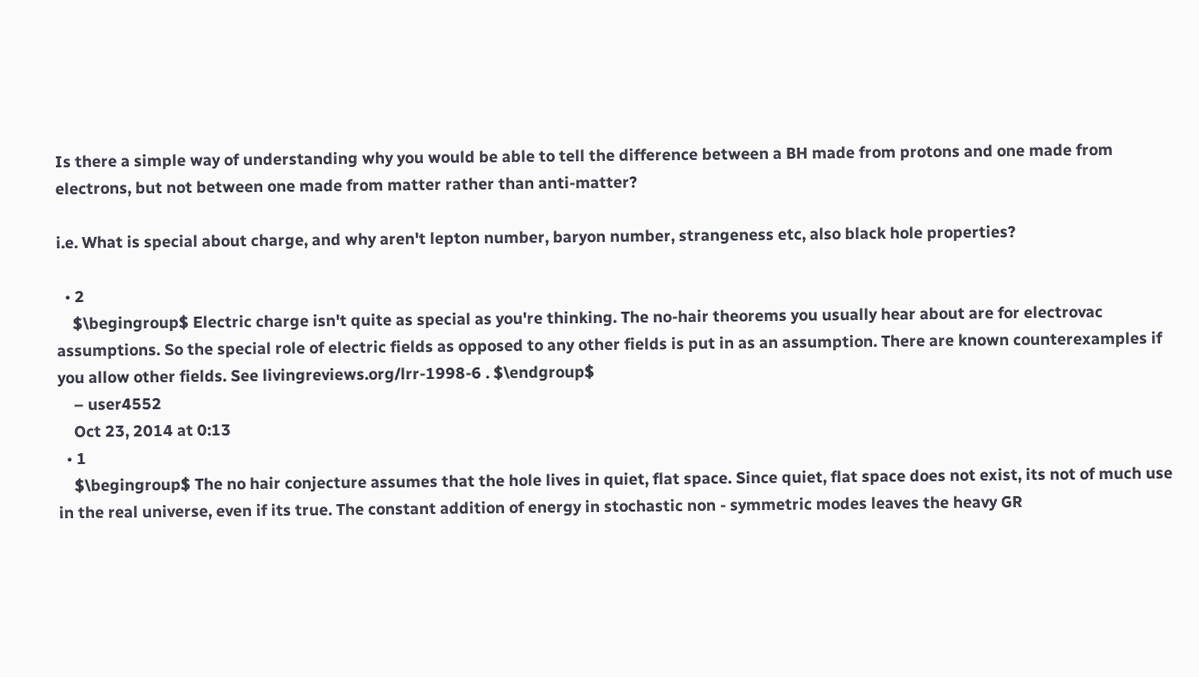Is there a simple way of understanding why you would be able to tell the difference between a BH made from protons and one made from electrons, but not between one made from matter rather than anti-matter?

i.e. What is special about charge, and why aren't lepton number, baryon number, strangeness etc, also black hole properties?

  • 2
    $\begingroup$ Electric charge isn't quite as special as you're thinking. The no-hair theorems you usually hear about are for electrovac assumptions. So the special role of electric fields as opposed to any other fields is put in as an assumption. There are known counterexamples if you allow other fields. See livingreviews.org/lrr-1998-6 . $\endgroup$
    – user4552
    Oct 23, 2014 at 0:13
  • 1
    $\begingroup$ The no hair conjecture assumes that the hole lives in quiet, flat space. Since quiet, flat space does not exist, its not of much use in the real universe, even if its true. The constant addition of energy in stochastic non - symmetric modes leaves the heavy GR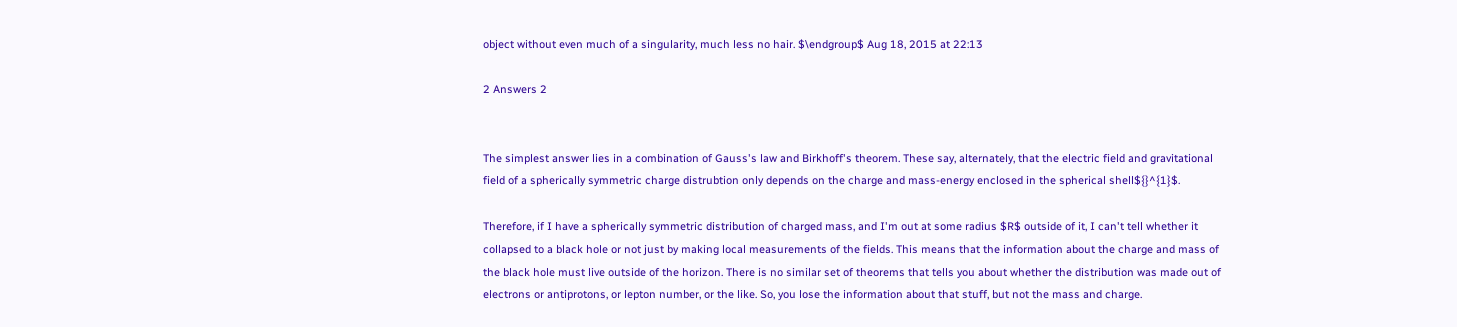object without even much of a singularity, much less no hair. $\endgroup$ Aug 18, 2015 at 22:13

2 Answers 2


The simplest answer lies in a combination of Gauss's law and Birkhoff's theorem. These say, alternately, that the electric field and gravitational field of a spherically symmetric charge distrubtion only depends on the charge and mass-energy enclosed in the spherical shell${}^{1}$.

Therefore, if I have a spherically symmetric distribution of charged mass, and I'm out at some radius $R$ outside of it, I can't tell whether it collapsed to a black hole or not just by making local measurements of the fields. This means that the information about the charge and mass of the black hole must live outside of the horizon. There is no similar set of theorems that tells you about whether the distribution was made out of electrons or antiprotons, or lepton number, or the like. So, you lose the information about that stuff, but not the mass and charge.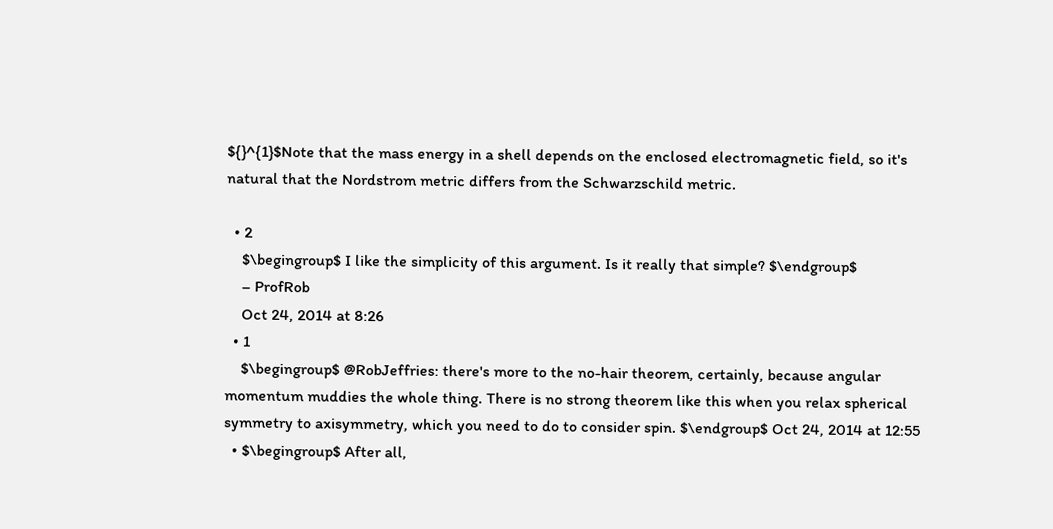${}^{1}$Note that the mass energy in a shell depends on the enclosed electromagnetic field, so it's natural that the Nordstrom metric differs from the Schwarzschild metric.

  • 2
    $\begingroup$ I like the simplicity of this argument. Is it really that simple? $\endgroup$
    – ProfRob
    Oct 24, 2014 at 8:26
  • 1
    $\begingroup$ @RobJeffries: there's more to the no-hair theorem, certainly, because angular momentum muddies the whole thing. There is no strong theorem like this when you relax spherical symmetry to axisymmetry, which you need to do to consider spin. $\endgroup$ Oct 24, 2014 at 12:55
  • $\begingroup$ After all,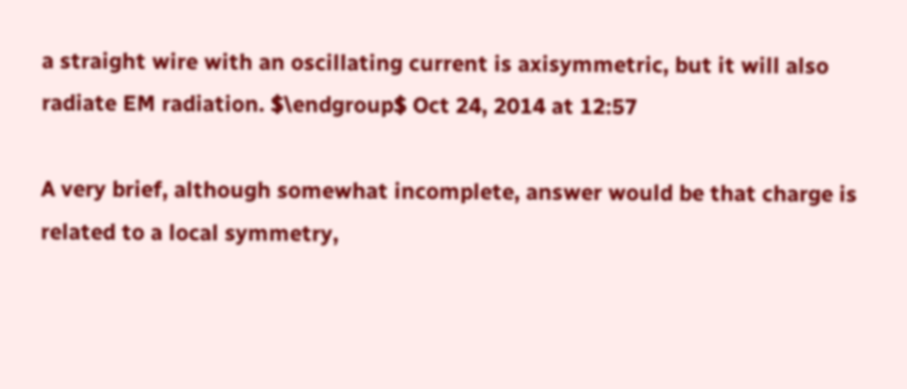a straight wire with an oscillating current is axisymmetric, but it will also radiate EM radiation. $\endgroup$ Oct 24, 2014 at 12:57

A very brief, although somewhat incomplete, answer would be that charge is related to a local symmetry,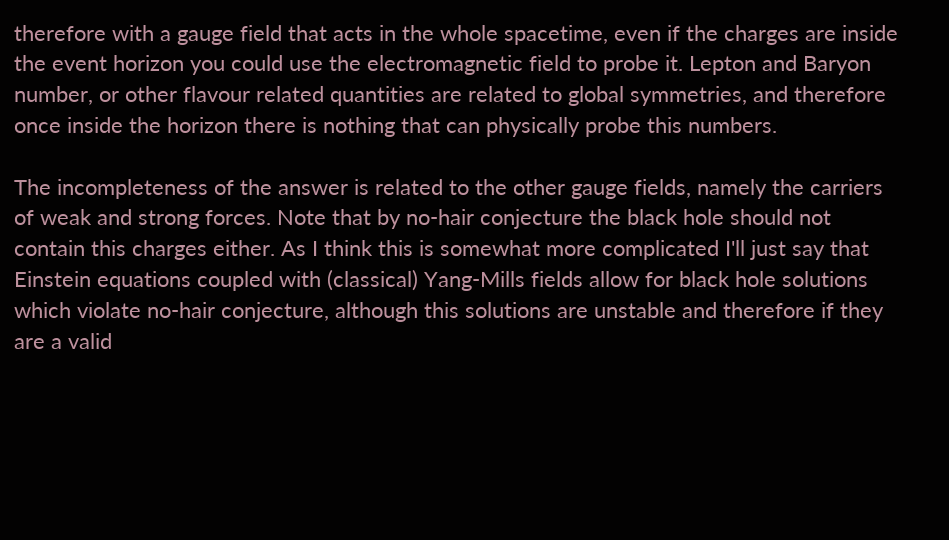therefore with a gauge field that acts in the whole spacetime, even if the charges are inside the event horizon you could use the electromagnetic field to probe it. Lepton and Baryon number, or other flavour related quantities are related to global symmetries, and therefore once inside the horizon there is nothing that can physically probe this numbers.

The incompleteness of the answer is related to the other gauge fields, namely the carriers of weak and strong forces. Note that by no-hair conjecture the black hole should not contain this charges either. As I think this is somewhat more complicated I'll just say that Einstein equations coupled with (classical) Yang-Mills fields allow for black hole solutions which violate no-hair conjecture, although this solutions are unstable and therefore if they are a valid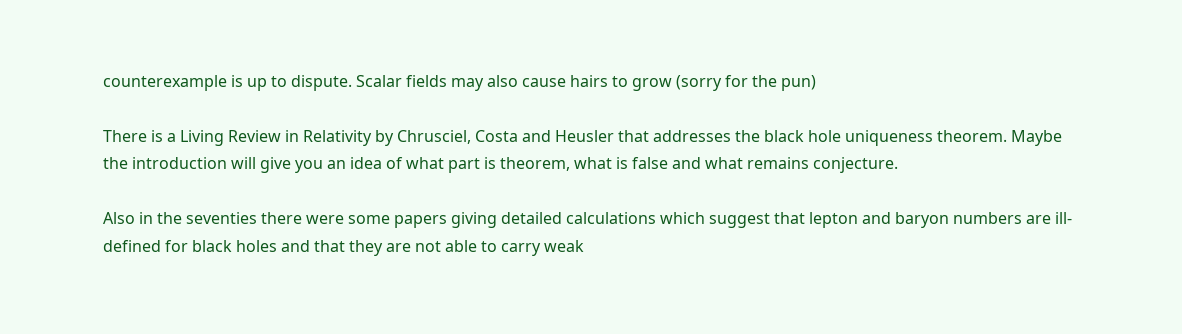counterexample is up to dispute. Scalar fields may also cause hairs to grow (sorry for the pun)

There is a Living Review in Relativity by Chrusciel, Costa and Heusler that addresses the black hole uniqueness theorem. Maybe the introduction will give you an idea of what part is theorem, what is false and what remains conjecture.

Also in the seventies there were some papers giving detailed calculations which suggest that lepton and baryon numbers are ill-defined for black holes and that they are not able to carry weak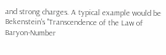and strong charges. A typical example would be Bekenstein's "Transcendence of the Law of Baryon-Number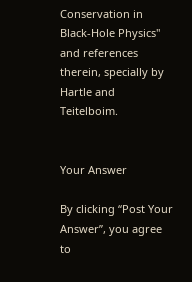Conservation in Black-Hole Physics" and references therein, specially by Hartle and Teitelboim.


Your Answer

By clicking “Post Your Answer”, you agree to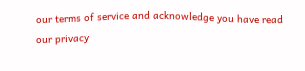our terms of service and acknowledge you have read our privacy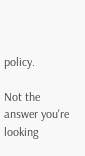policy.

Not the answer you're looking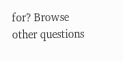for? Browse other questions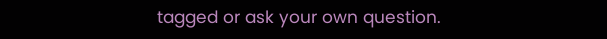tagged or ask your own question.